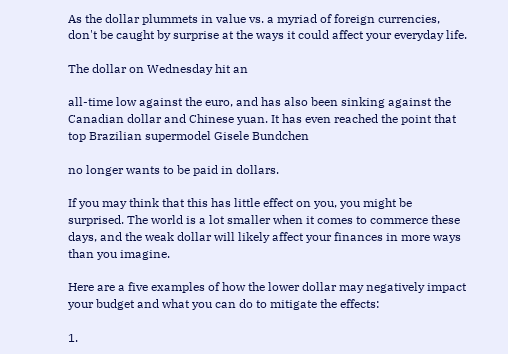As the dollar plummets in value vs. a myriad of foreign currencies, don't be caught by surprise at the ways it could affect your everyday life.

The dollar on Wednesday hit an

all-time low against the euro, and has also been sinking against the Canadian dollar and Chinese yuan. It has even reached the point that top Brazilian supermodel Gisele Bundchen

no longer wants to be paid in dollars.

If you may think that this has little effect on you, you might be surprised. The world is a lot smaller when it comes to commerce these days, and the weak dollar will likely affect your finances in more ways than you imagine.

Here are a five examples of how the lower dollar may negatively impact your budget and what you can do to mitigate the effects:

1.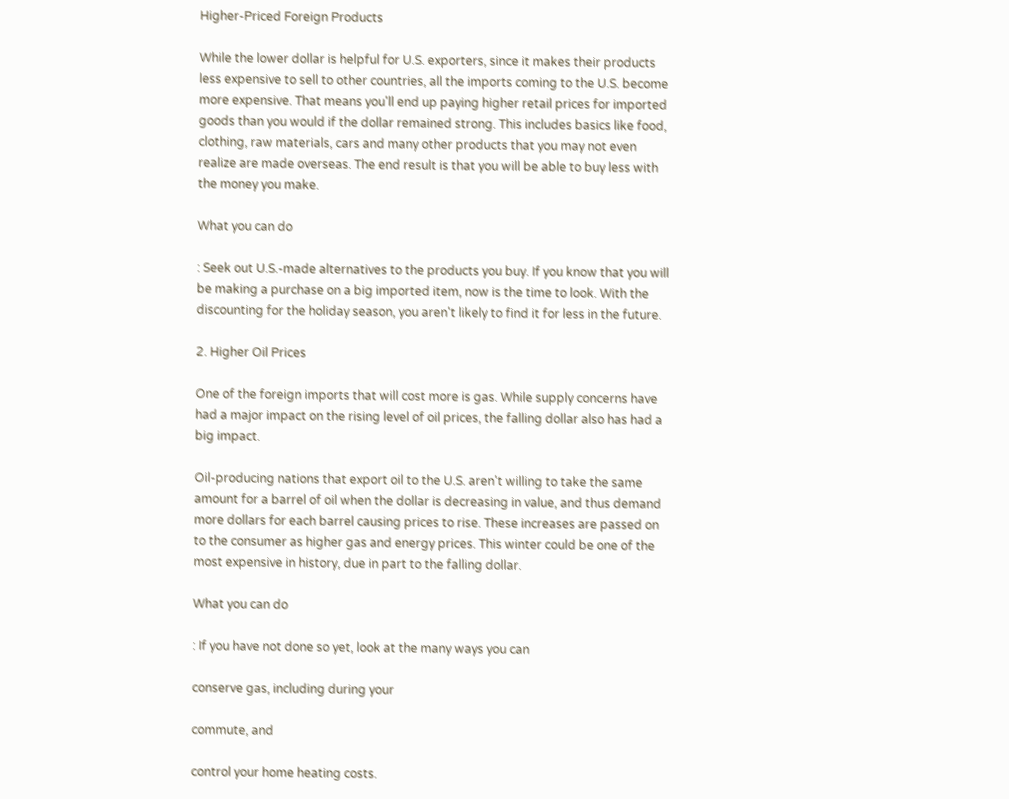Higher-Priced Foreign Products

While the lower dollar is helpful for U.S. exporters, since it makes their products less expensive to sell to other countries, all the imports coming to the U.S. become more expensive. That means you'll end up paying higher retail prices for imported goods than you would if the dollar remained strong. This includes basics like food, clothing, raw materials, cars and many other products that you may not even realize are made overseas. The end result is that you will be able to buy less with the money you make.

What you can do

: Seek out U.S.-made alternatives to the products you buy. If you know that you will be making a purchase on a big imported item, now is the time to look. With the discounting for the holiday season, you aren't likely to find it for less in the future.

2. Higher Oil Prices

One of the foreign imports that will cost more is gas. While supply concerns have had a major impact on the rising level of oil prices, the falling dollar also has had a big impact.

Oil-producing nations that export oil to the U.S. aren't willing to take the same amount for a barrel of oil when the dollar is decreasing in value, and thus demand more dollars for each barrel causing prices to rise. These increases are passed on to the consumer as higher gas and energy prices. This winter could be one of the most expensive in history, due in part to the falling dollar.

What you can do

: If you have not done so yet, look at the many ways you can

conserve gas, including during your

commute, and

control your home heating costs.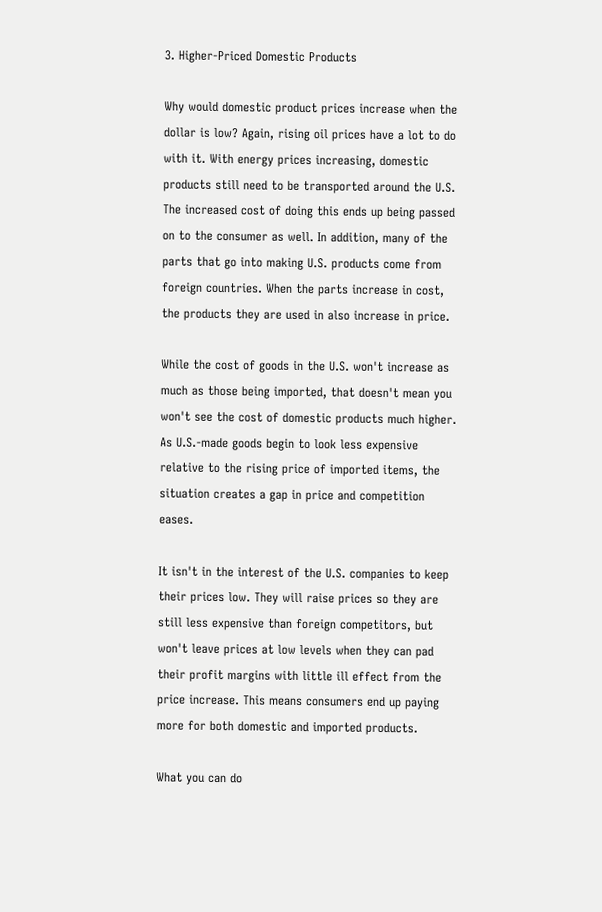3. Higher-Priced Domestic Products

Why would domestic product prices increase when the dollar is low? Again, rising oil prices have a lot to do with it. With energy prices increasing, domestic products still need to be transported around the U.S. The increased cost of doing this ends up being passed on to the consumer as well. In addition, many of the parts that go into making U.S. products come from foreign countries. When the parts increase in cost, the products they are used in also increase in price.

While the cost of goods in the U.S. won't increase as much as those being imported, that doesn't mean you won't see the cost of domestic products much higher. As U.S.-made goods begin to look less expensive relative to the rising price of imported items, the situation creates a gap in price and competition eases.

It isn't in the interest of the U.S. companies to keep their prices low. They will raise prices so they are still less expensive than foreign competitors, but won't leave prices at low levels when they can pad their profit margins with little ill effect from the price increase. This means consumers end up paying more for both domestic and imported products.

What you can do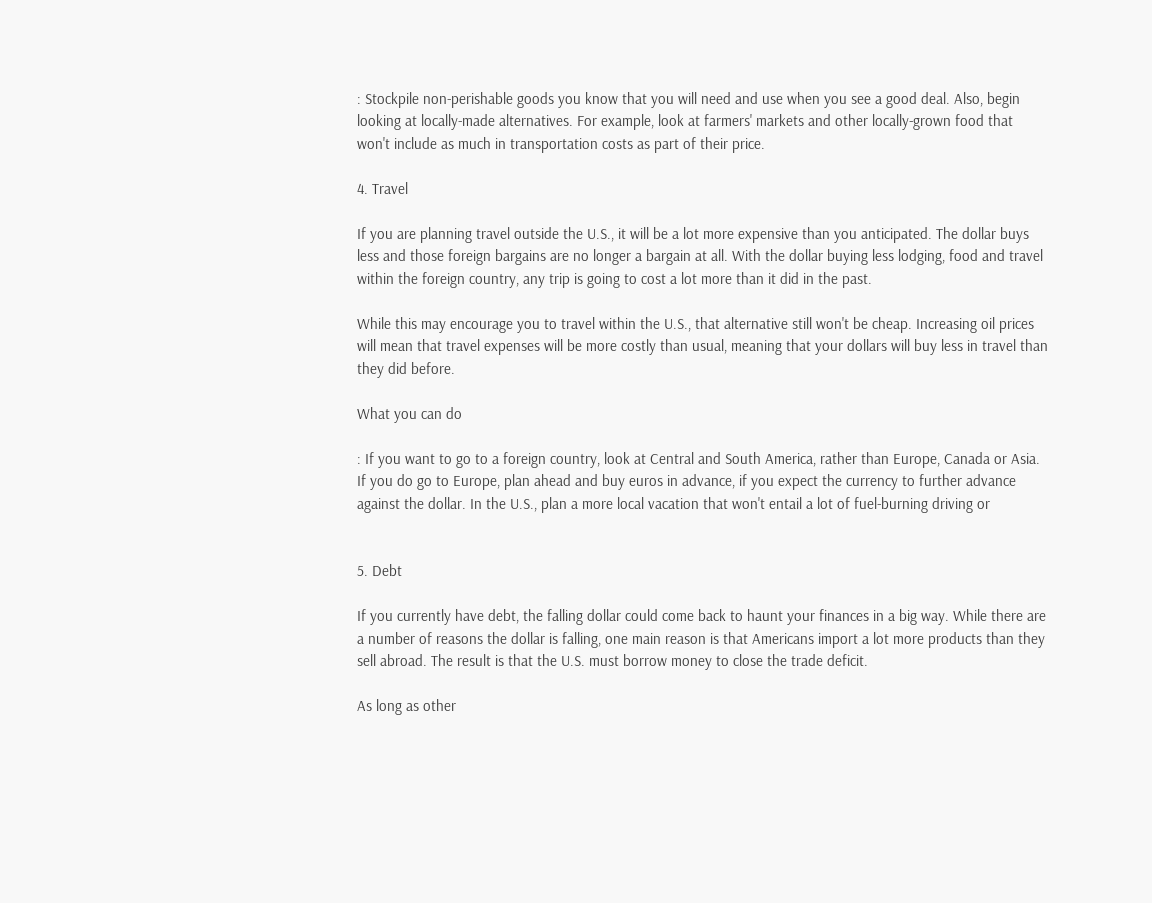: Stockpile non-perishable goods you know that you will need and use when you see a good deal. Also, begin looking at locally-made alternatives. For example, look at farmers' markets and other locally-grown food that won't include as much in transportation costs as part of their price.

4. Travel

If you are planning travel outside the U.S., it will be a lot more expensive than you anticipated. The dollar buys less and those foreign bargains are no longer a bargain at all. With the dollar buying less lodging, food and travel within the foreign country, any trip is going to cost a lot more than it did in the past.

While this may encourage you to travel within the U.S., that alternative still won't be cheap. Increasing oil prices will mean that travel expenses will be more costly than usual, meaning that your dollars will buy less in travel than they did before.

What you can do

: If you want to go to a foreign country, look at Central and South America, rather than Europe, Canada or Asia. If you do go to Europe, plan ahead and buy euros in advance, if you expect the currency to further advance against the dollar. In the U.S., plan a more local vacation that won't entail a lot of fuel-burning driving or


5. Debt

If you currently have debt, the falling dollar could come back to haunt your finances in a big way. While there are a number of reasons the dollar is falling, one main reason is that Americans import a lot more products than they sell abroad. The result is that the U.S. must borrow money to close the trade deficit.

As long as other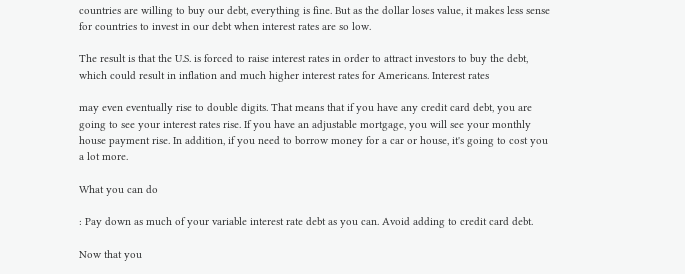countries are willing to buy our debt, everything is fine. But as the dollar loses value, it makes less sense for countries to invest in our debt when interest rates are so low.

The result is that the U.S. is forced to raise interest rates in order to attract investors to buy the debt, which could result in inflation and much higher interest rates for Americans. Interest rates

may even eventually rise to double digits. That means that if you have any credit card debt, you are going to see your interest rates rise. If you have an adjustable mortgage, you will see your monthly house payment rise. In addition, if you need to borrow money for a car or house, it's going to cost you a lot more.

What you can do

: Pay down as much of your variable interest rate debt as you can. Avoid adding to credit card debt.

Now that you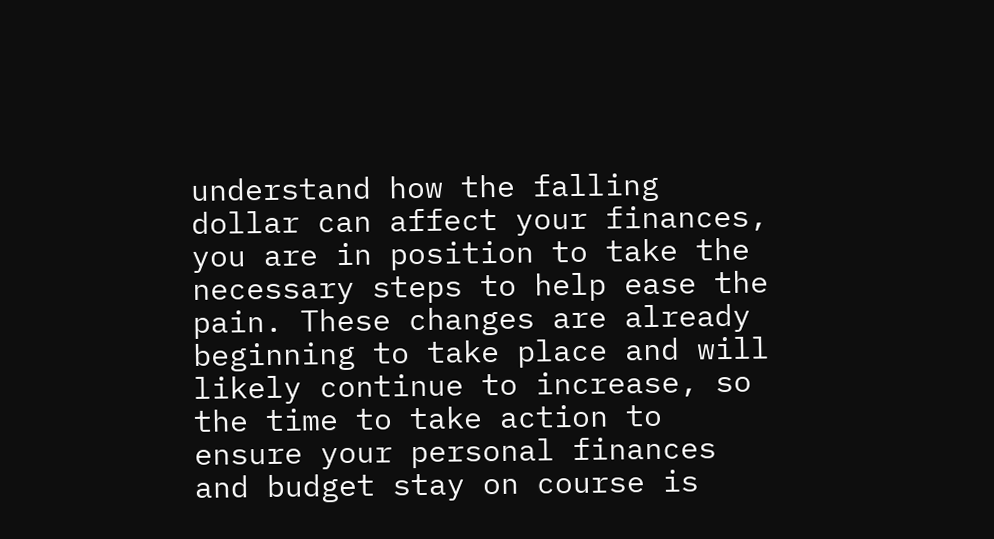understand how the falling dollar can affect your finances, you are in position to take the necessary steps to help ease the pain. These changes are already beginning to take place and will likely continue to increase, so the time to take action to ensure your personal finances and budget stay on course is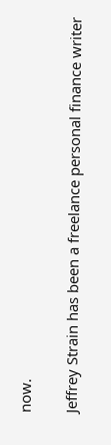now.

Jeffrey Strain has been a freelance personal finance writer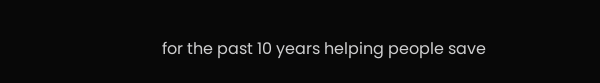for the past 10 years helping people save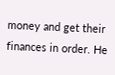money and get their finances in order. He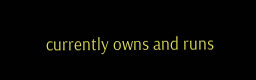currently owns and runs